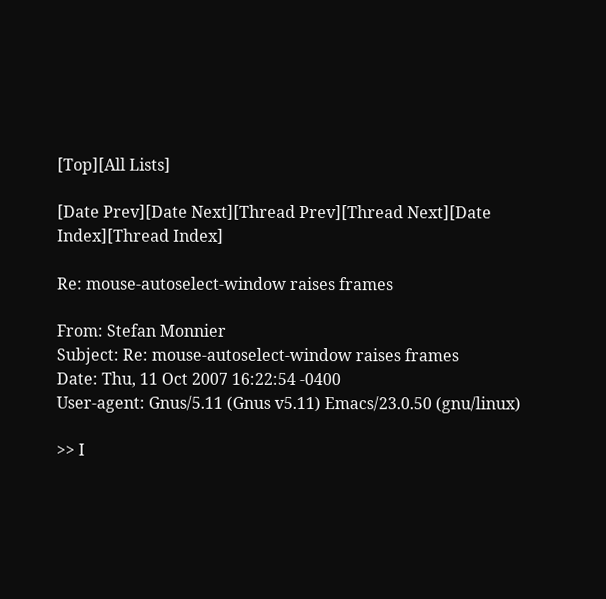[Top][All Lists]

[Date Prev][Date Next][Thread Prev][Thread Next][Date Index][Thread Index]

Re: mouse-autoselect-window raises frames

From: Stefan Monnier
Subject: Re: mouse-autoselect-window raises frames
Date: Thu, 11 Oct 2007 16:22:54 -0400
User-agent: Gnus/5.11 (Gnus v5.11) Emacs/23.0.50 (gnu/linux)

>> I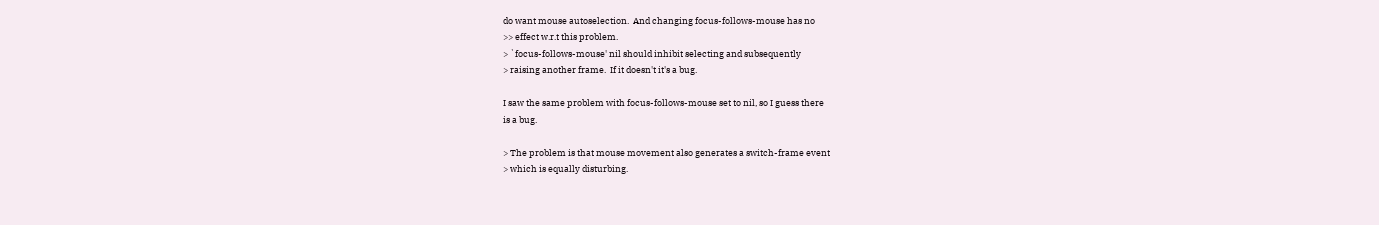do want mouse autoselection.  And changing focus-follows-mouse has no
>> effect w.r.t this problem.
> `focus-follows-mouse' nil should inhibit selecting and subsequently
> raising another frame.  If it doesn't it's a bug.

I saw the same problem with focus-follows-mouse set to nil, so I guess there
is a bug.

> The problem is that mouse movement also generates a switch-frame event
> which is equally disturbing.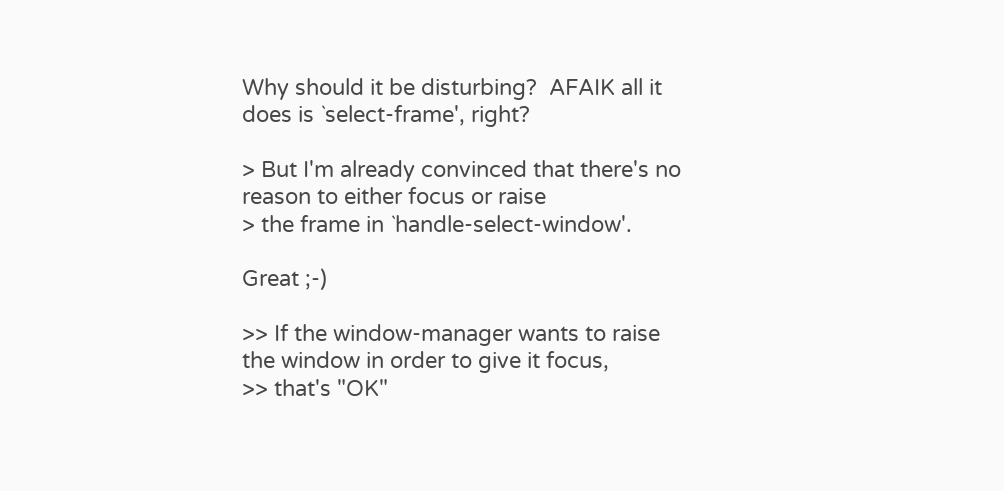Why should it be disturbing?  AFAIK all it does is `select-frame', right?

> But I'm already convinced that there's no reason to either focus or raise
> the frame in `handle-select-window'.

Great ;-)

>> If the window-manager wants to raise the window in order to give it focus,
>> that's "OK"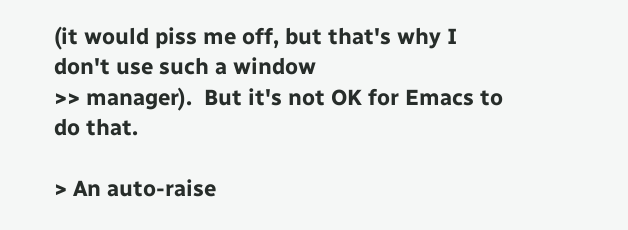(it would piss me off, but that's why I don't use such a window
>> manager).  But it's not OK for Emacs to do that.

> An auto-raise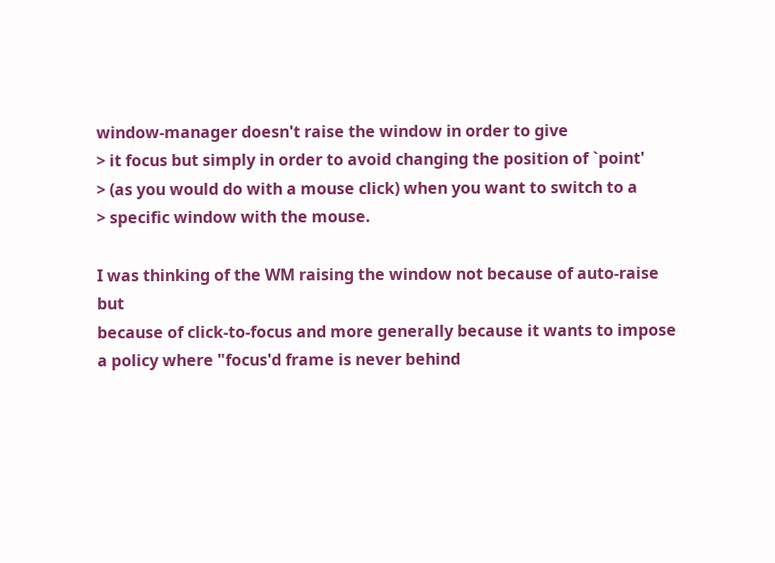window-manager doesn't raise the window in order to give
> it focus but simply in order to avoid changing the position of `point'
> (as you would do with a mouse click) when you want to switch to a
> specific window with the mouse.

I was thinking of the WM raising the window not because of auto-raise but
because of click-to-focus and more generally because it wants to impose
a policy where "focus'd frame is never behind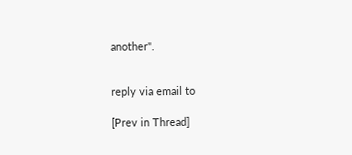another".


reply via email to

[Prev in Thread]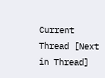Current Thread [Next in Thread]